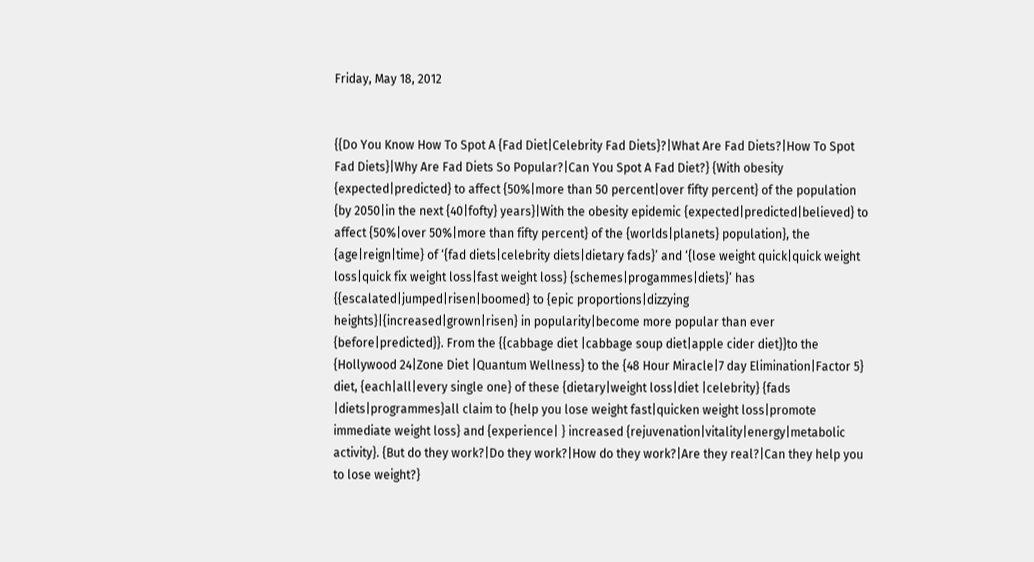Friday, May 18, 2012


{{Do You Know How To Spot A {Fad Diet|Celebrity Fad Diets}?|What Are Fad Diets?|How To Spot Fad Diets}|Why Are Fad Diets So Popular?|Can You Spot A Fad Diet?} {With obesity {expected|predicted} to affect {50%|more than 50 percent|over fifty percent} of the population {by 2050|in the next {40|fofty} years}|With the obesity epidemic {expected|predicted|believed} to affect {50%|over 50%|more than fifty percent} of the {worlds|planets} population}, the {age|reign|time} of ‘{fad diets|celebrity diets|dietary fads}’ and ‘{lose weight quick|quick weight loss|quick fix weight loss|fast weight loss} {schemes|progammes|diets}’ has {{escalated|jumped|risen|boomed} to {epic proportions|dizzying heights}|{increased|grown|risen} in popularity|become more popular than ever {before|predicted}}. From the {{cabbage diet |cabbage soup diet|apple cider diet}}to the {Hollywood 24|Zone Diet |Quantum Wellness} to the {48 Hour Miracle|7 day Elimination|Factor 5} diet, {each|all|every single one} of these {dietary|weight loss|diet |celebrity} {fads |diets|programmes}all claim to {help you lose weight fast|quicken weight loss|promote immediate weight loss} and {experience| } increased {rejuvenation|vitality|energy|metabolic activity}. {But do they work?|Do they work?|How do they work?|Are they real?|Can they help you to lose weight?}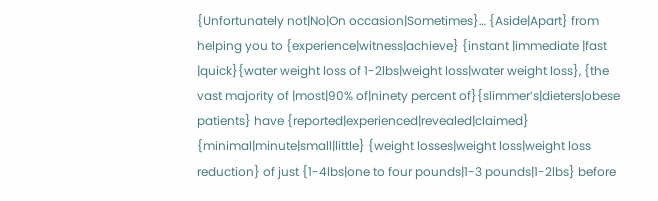{Unfortunately not|No|On occasion|Sometimes}… {Aside|Apart} from helping you to {experience|witness|achieve} {instant |immediate |fast |quick}{water weight loss of 1-2lbs|weight loss|water weight loss}, {the vast majority of |most|90% of|ninety percent of}{slimmer’s|dieters|obese patients} have {reported|experienced|revealed|claimed} {minimal|minute|small|little} {weight losses|weight loss|weight loss reduction} of just {1-4lbs|one to four pounds|1-3 pounds|1-2lbs} before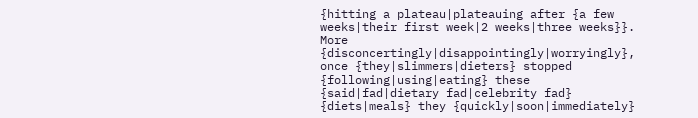{hitting a plateau|plateauing after {a few weeks|their first week|2 weeks|three weeks}}. More {disconcertingly|disappointingly|worryingly}, once {they|slimmers|dieters} stopped {following|using|eating} these {said|fad|dietary fad|celebrity fad} {diets|meals} they {quickly|soon|immediately}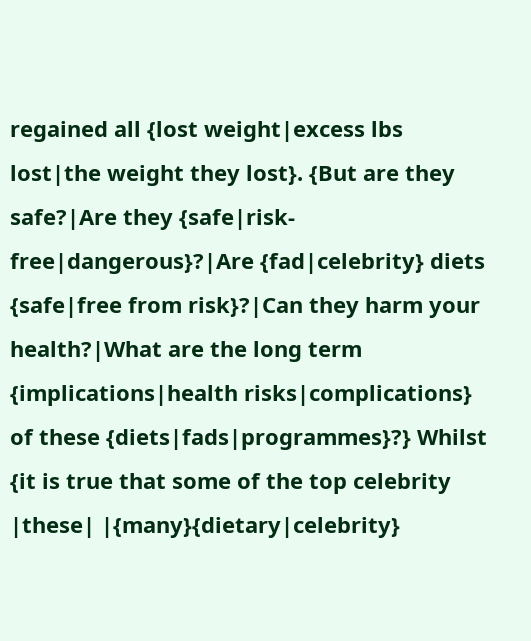regained all {lost weight|excess lbs lost|the weight they lost}. {But are they safe?|Are they {safe|risk-free|dangerous}?|Are {fad|celebrity} diets {safe|free from risk}?|Can they harm your health?|What are the long term {implications|health risks|complications} of these {diets|fads|programmes}?} Whilst {it is true that some of the top celebrity |these| |{many}{dietary|celebrity}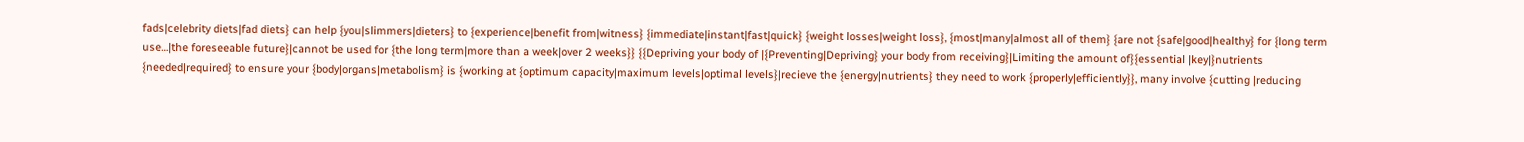fads|celebrity diets|fad diets} can help {you|slimmers|dieters} to {experience|benefit from|witness} {immediate|instant|fast|quick} {weight losses|weight loss}, {most|many|almost all of them} {are not {safe|good|healthy} for {long term use…|the foreseeable future}|cannot be used for {the long term|more than a week|over 2 weeks}} {{Depriving your body of |{Preventing|Depriving} your body from receiving}|Limiting the amount of}{essential |key|}nutrients {needed|required} to ensure your {body|organs|metabolism} is {working at {optimum capacity|maximum levels|optimal levels}|recieve the {energy|nutrients} they need to work {properly|efficiently}}, many involve {cutting |reducing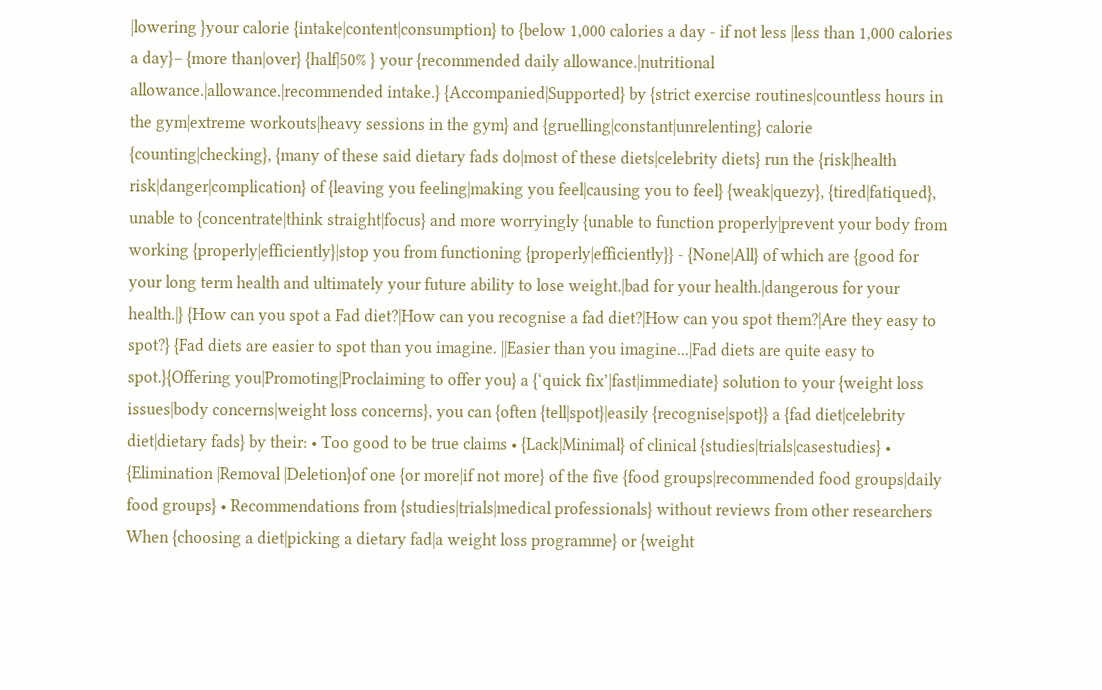|lowering }your calorie {intake|content|consumption} to {below 1,000 calories a day - if not less |less than 1,000 calories a day}– {more than|over} {half|50% } your {recommended daily allowance.|nutritional allowance.|allowance.|recommended intake.} {Accompanied|Supported} by {strict exercise routines|countless hours in the gym|extreme workouts|heavy sessions in the gym} and {gruelling|constant|unrelenting} calorie {counting|checking}, {many of these said dietary fads do|most of these diets|celebrity diets} run the {risk|health risk|danger|complication} of {leaving you feeling|making you feel|causing you to feel} {weak|quezy}, {tired|fatiqued}, unable to {concentrate|think straight|focus} and more worryingly {unable to function properly|prevent your body from working {properly|efficiently}|stop you from functioning {properly|efficiently}} - {None|All} of which are {good for your long term health and ultimately your future ability to lose weight.|bad for your health.|dangerous for your health.|} {How can you spot a Fad diet?|How can you recognise a fad diet?|How can you spot them?|Are they easy to spot?} {Fad diets are easier to spot than you imagine. ||Easier than you imagine...|Fad diets are quite easy to spot.}{Offering you|Promoting|Proclaiming to offer you} a {‘quick fix’|fast|immediate} solution to your {weight loss issues|body concerns|weight loss concerns}, you can {often {tell|spot}|easily {recognise|spot}} a {fad diet|celebrity diet|dietary fads} by their: • Too good to be true claims • {Lack|Minimal} of clinical {studies|trials|casestudies} • {Elimination |Removal |Deletion}of one {or more|if not more} of the five {food groups|recommended food groups|daily food groups} • Recommendations from {studies|trials|medical professionals} without reviews from other researchers When {choosing a diet|picking a dietary fad|a weight loss programme} or {weight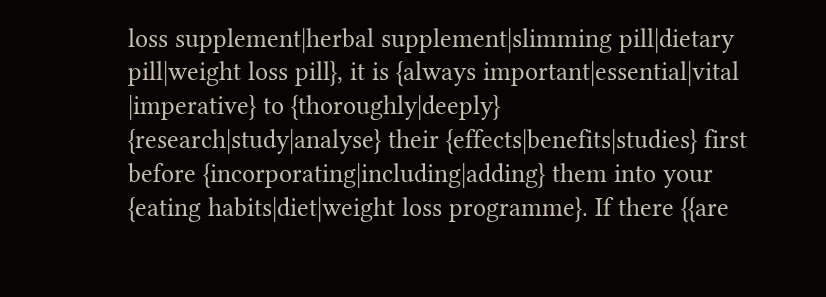loss supplement|herbal supplement|slimming pill|dietary pill|weight loss pill}, it is {always important|essential|vital |imperative} to {thoroughly|deeply} {research|study|analyse} their {effects|benefits|studies} first before {incorporating|including|adding} them into your {eating habits|diet|weight loss programme}. If there {{are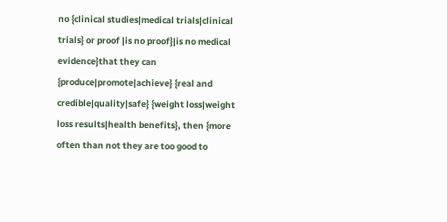no {clinical studies|medical trials|clinical trials} or proof |is no proof}|is no medical evidence}that they can {produce|promote|achieve} {real and credible|quality|safe} {weight loss|weight loss results|health benefits}, then {more often than not they are too good to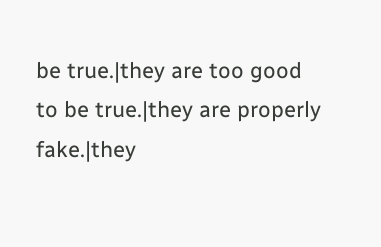be true.|they are too good to be true.|they are properly fake.|they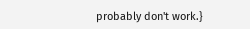probably don't work.}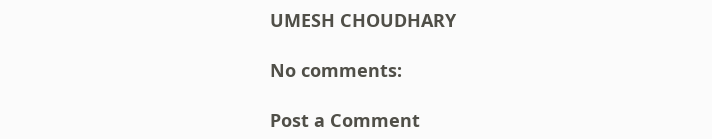UMESH CHOUDHARY

No comments:

Post a Comment